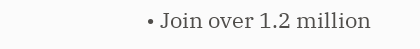• Join over 1.2 million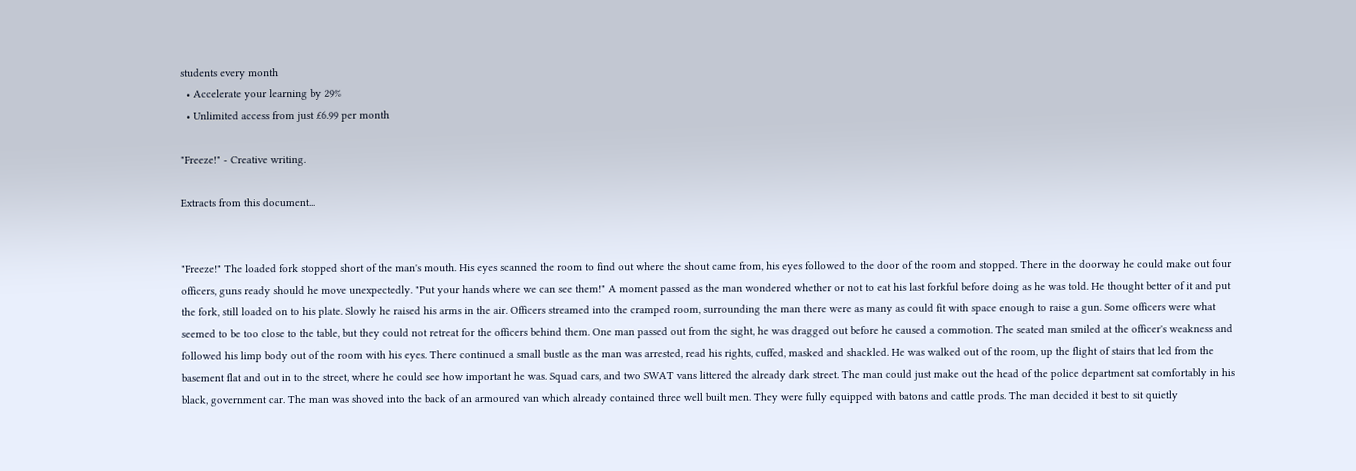students every month
  • Accelerate your learning by 29%
  • Unlimited access from just £6.99 per month

"Freeze!" - Creative writing.

Extracts from this document...


"Freeze!" The loaded fork stopped short of the man's mouth. His eyes scanned the room to find out where the shout came from, his eyes followed to the door of the room and stopped. There in the doorway he could make out four officers, guns ready should he move unexpectedly. "Put your hands where we can see them!" A moment passed as the man wondered whether or not to eat his last forkful before doing as he was told. He thought better of it and put the fork, still loaded on to his plate. Slowly he raised his arms in the air. Officers streamed into the cramped room, surrounding the man there were as many as could fit with space enough to raise a gun. Some officers were what seemed to be too close to the table, but they could not retreat for the officers behind them. One man passed out from the sight, he was dragged out before he caused a commotion. The seated man smiled at the officer's weakness and followed his limp body out of the room with his eyes. There continued a small bustle as the man was arrested, read his rights, cuffed, masked and shackled. He was walked out of the room, up the flight of stairs that led from the basement flat and out in to the street, where he could see how important he was. Squad cars, and two SWAT vans littered the already dark street. The man could just make out the head of the police department sat comfortably in his black, government car. The man was shoved into the back of an armoured van which already contained three well built men. They were fully equipped with batons and cattle prods. The man decided it best to sit quietly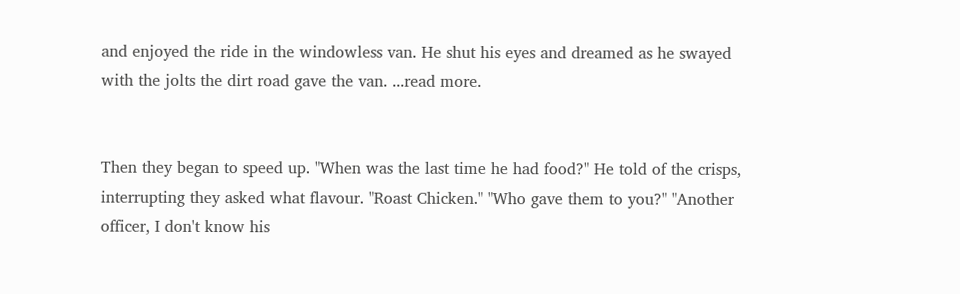and enjoyed the ride in the windowless van. He shut his eyes and dreamed as he swayed with the jolts the dirt road gave the van. ...read more.


Then they began to speed up. "When was the last time he had food?" He told of the crisps, interrupting they asked what flavour. "Roast Chicken." "Who gave them to you?" "Another officer, I don't know his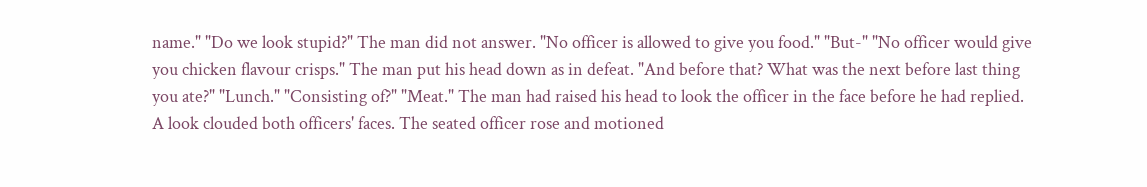name." "Do we look stupid?" The man did not answer. "No officer is allowed to give you food." "But-" "No officer would give you chicken flavour crisps." The man put his head down as in defeat. "And before that? What was the next before last thing you ate?" "Lunch." "Consisting of?" "Meat." The man had raised his head to look the officer in the face before he had replied. A look clouded both officers' faces. The seated officer rose and motioned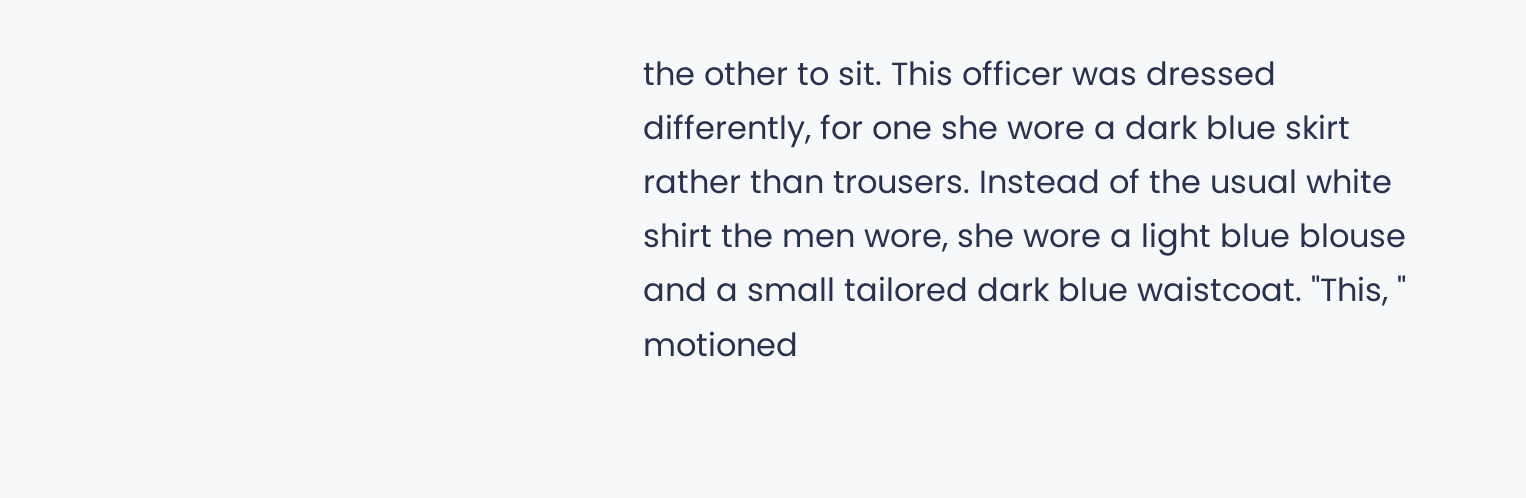the other to sit. This officer was dressed differently, for one she wore a dark blue skirt rather than trousers. Instead of the usual white shirt the men wore, she wore a light blue blouse and a small tailored dark blue waistcoat. "This, " motioned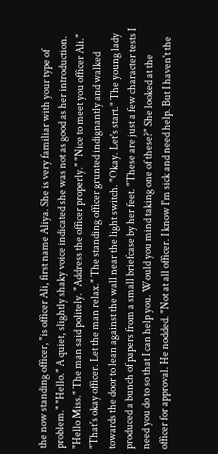the now standing officer, "is officer Ali, first name Aliya. She is very familiar with your type of problem." "Hello." A quiet, slightly shaky voice indicated she was not as good as her introduction. "Hello Miss." The man said politely. "Address the officer properly." "Nice to meet you officer Ali." "That's okay officer. Let the man relax." The standing officer grunted indignantly and walked towards the door to lean against the wall near the light switch. "Okay. Let's start." The young lady produced a bunch of papers from a small briefcase by her feet. "These are just a few character tests I need you do to so that I can help you. Would you mind taking one of these?" She looked at the officer for approval. He nodded. "Not at all officer. I know I'm sick and need help. But I haven't the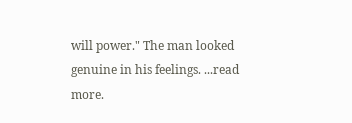will power." The man looked genuine in his feelings. ...read more.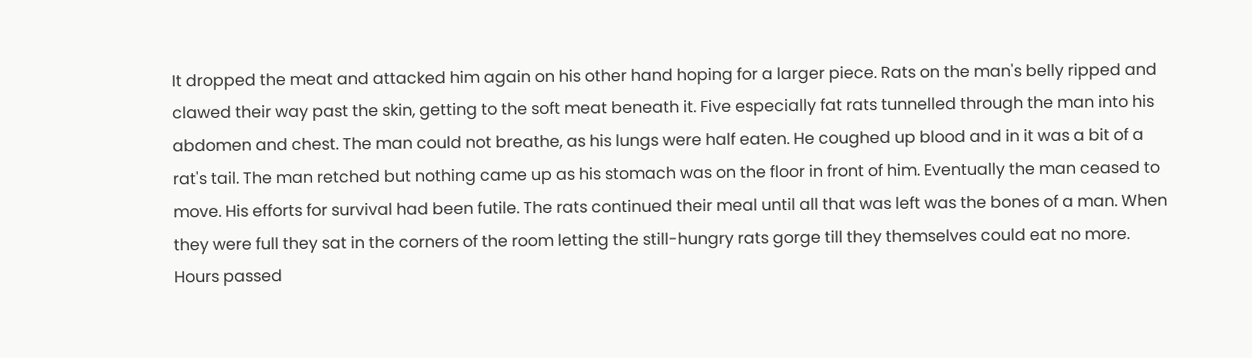It dropped the meat and attacked him again on his other hand hoping for a larger piece. Rats on the man's belly ripped and clawed their way past the skin, getting to the soft meat beneath it. Five especially fat rats tunnelled through the man into his abdomen and chest. The man could not breathe, as his lungs were half eaten. He coughed up blood and in it was a bit of a rat's tail. The man retched but nothing came up as his stomach was on the floor in front of him. Eventually the man ceased to move. His efforts for survival had been futile. The rats continued their meal until all that was left was the bones of a man. When they were full they sat in the corners of the room letting the still-hungry rats gorge till they themselves could eat no more. Hours passed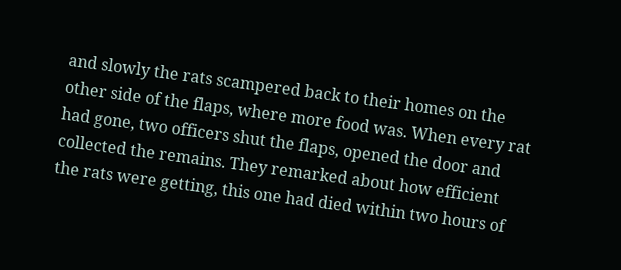and slowly the rats scampered back to their homes on the other side of the flaps, where more food was. When every rat had gone, two officers shut the flaps, opened the door and collected the remains. They remarked about how efficient the rats were getting, this one had died within two hours of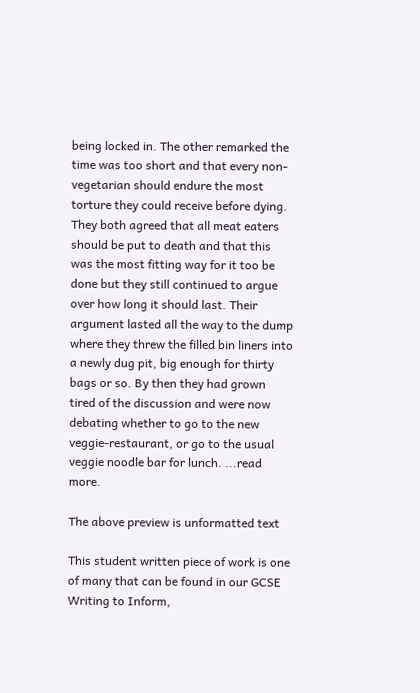being locked in. The other remarked the time was too short and that every non-vegetarian should endure the most torture they could receive before dying. They both agreed that all meat eaters should be put to death and that this was the most fitting way for it too be done but they still continued to argue over how long it should last. Their argument lasted all the way to the dump where they threw the filled bin liners into a newly dug pit, big enough for thirty bags or so. By then they had grown tired of the discussion and were now debating whether to go to the new veggie-restaurant, or go to the usual veggie noodle bar for lunch. ...read more.

The above preview is unformatted text

This student written piece of work is one of many that can be found in our GCSE Writing to Inform,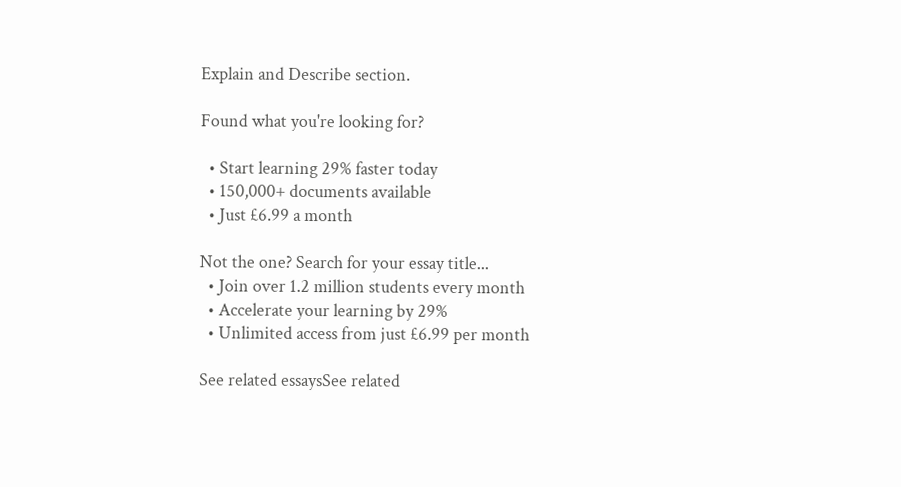Explain and Describe section.

Found what you're looking for?

  • Start learning 29% faster today
  • 150,000+ documents available
  • Just £6.99 a month

Not the one? Search for your essay title...
  • Join over 1.2 million students every month
  • Accelerate your learning by 29%
  • Unlimited access from just £6.99 per month

See related essaysSee related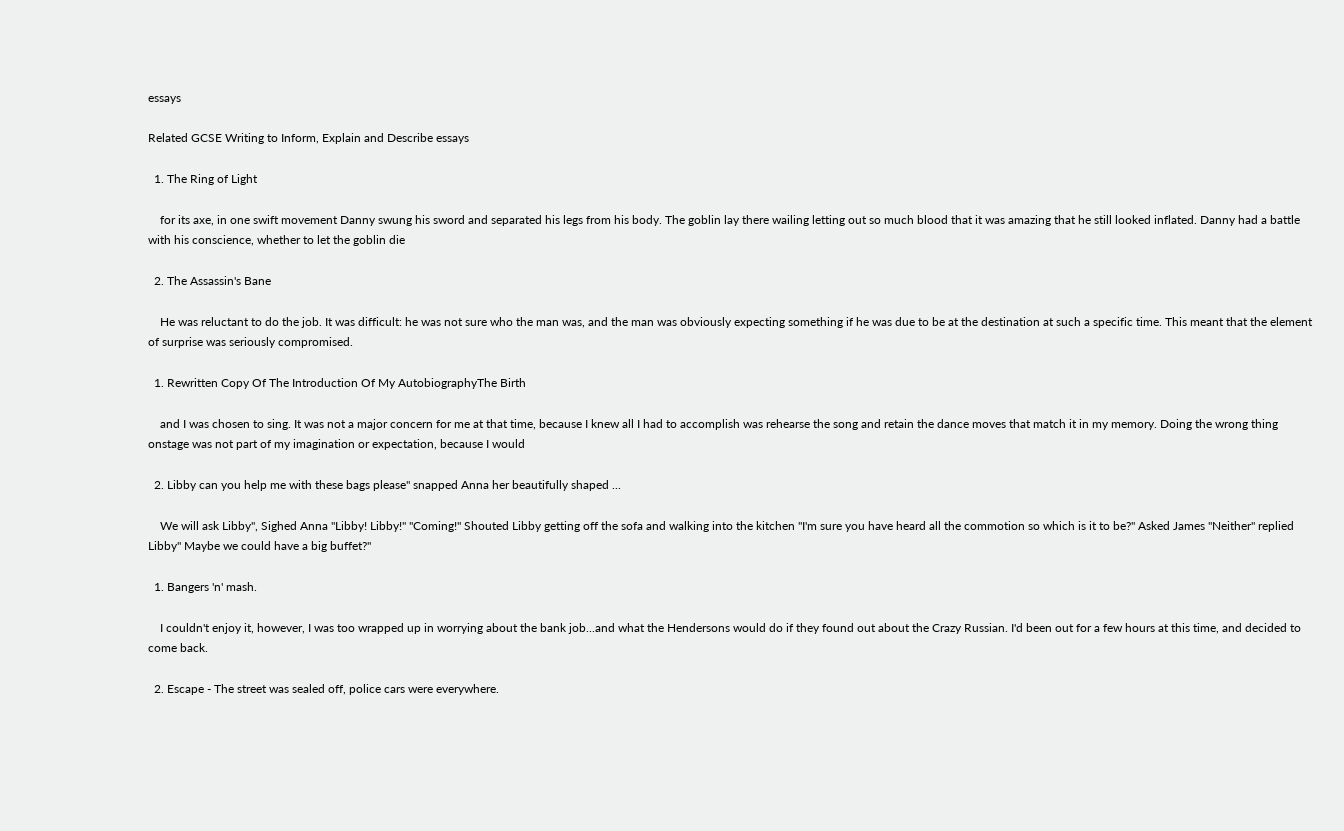essays

Related GCSE Writing to Inform, Explain and Describe essays

  1. The Ring of Light

    for its axe, in one swift movement Danny swung his sword and separated his legs from his body. The goblin lay there wailing letting out so much blood that it was amazing that he still looked inflated. Danny had a battle with his conscience, whether to let the goblin die

  2. The Assassin's Bane

    He was reluctant to do the job. It was difficult: he was not sure who the man was, and the man was obviously expecting something if he was due to be at the destination at such a specific time. This meant that the element of surprise was seriously compromised.

  1. Rewritten Copy Of The Introduction Of My AutobiographyThe Birth

    and I was chosen to sing. It was not a major concern for me at that time, because I knew all I had to accomplish was rehearse the song and retain the dance moves that match it in my memory. Doing the wrong thing onstage was not part of my imagination or expectation, because I would

  2. Libby can you help me with these bags please" snapped Anna her beautifully shaped ...

    We will ask Libby", Sighed Anna "Libby! Libby!" "Coming!" Shouted Libby getting off the sofa and walking into the kitchen "I'm sure you have heard all the commotion so which is it to be?" Asked James "Neither" replied Libby" Maybe we could have a big buffet?"

  1. Bangers 'n' mash.

    I couldn't enjoy it, however, I was too wrapped up in worrying about the bank job...and what the Hendersons would do if they found out about the Crazy Russian. I'd been out for a few hours at this time, and decided to come back.

  2. Escape - The street was sealed off, police cars were everywhere.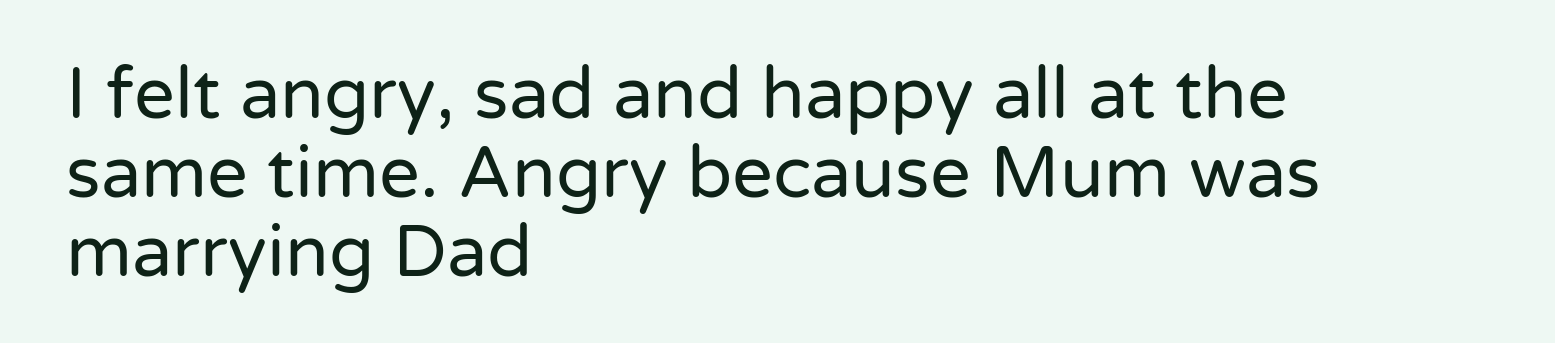I felt angry, sad and happy all at the same time. Angry because Mum was marrying Dad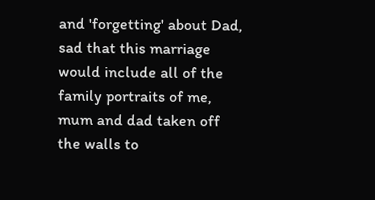and 'forgetting' about Dad, sad that this marriage would include all of the family portraits of me, mum and dad taken off the walls to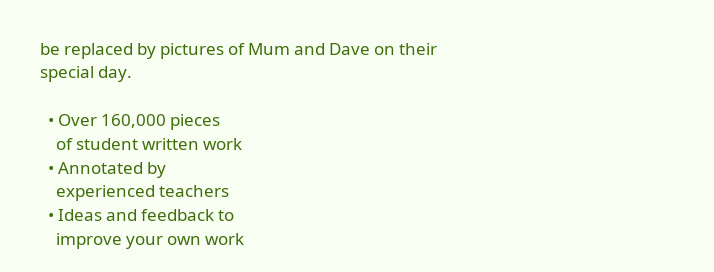be replaced by pictures of Mum and Dave on their special day.

  • Over 160,000 pieces
    of student written work
  • Annotated by
    experienced teachers
  • Ideas and feedback to
    improve your own work